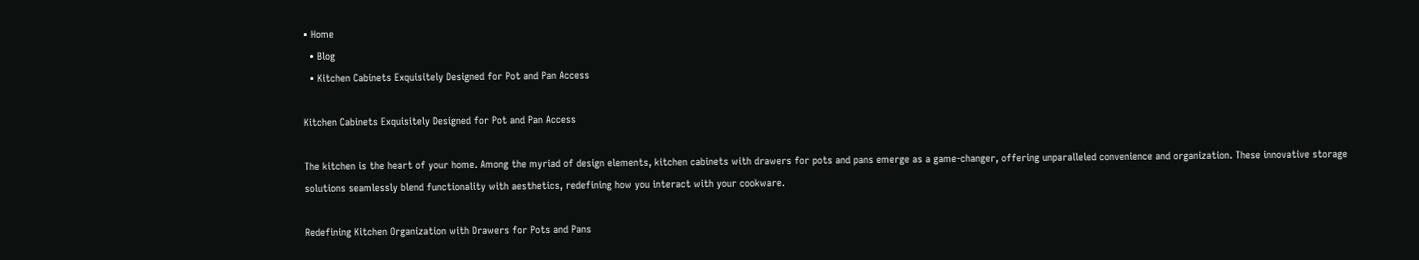• Home
  • Blog
  • Kitchen Cabinets Exquisitely Designed for Pot and Pan Access

Kitchen Cabinets Exquisitely Designed for Pot and Pan Access

The kitchen is the heart of your home. Among the myriad of design elements, kitchen cabinets with drawers for pots and pans emerge as a game-changer, offering unparalleled convenience and organization. These innovative storage solutions seamlessly blend functionality with aesthetics, redefining how you interact with your cookware.

Redefining Kitchen Organization with Drawers for Pots and Pans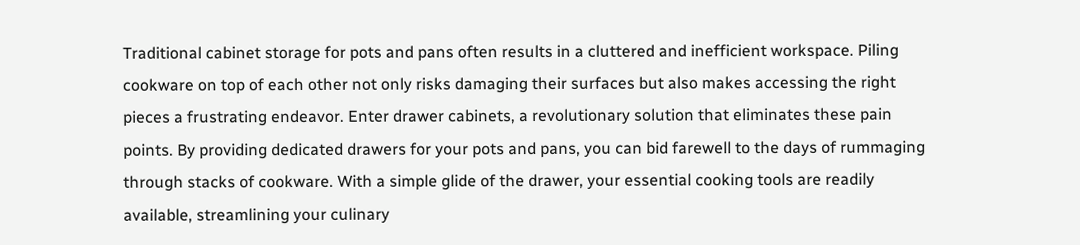Traditional cabinet storage for pots and pans often results in a cluttered and inefficient workspace. Piling cookware on top of each other not only risks damaging their surfaces but also makes accessing the right pieces a frustrating endeavor. Enter drawer cabinets, a revolutionary solution that eliminates these pain points. By providing dedicated drawers for your pots and pans, you can bid farewell to the days of rummaging through stacks of cookware. With a simple glide of the drawer, your essential cooking tools are readily available, streamlining your culinary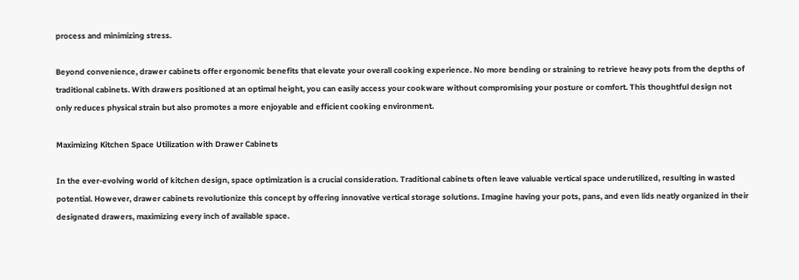process and minimizing stress.

Beyond convenience, drawer cabinets offer ergonomic benefits that elevate your overall cooking experience. No more bending or straining to retrieve heavy pots from the depths of traditional cabinets. With drawers positioned at an optimal height, you can easily access your cookware without compromising your posture or comfort. This thoughtful design not only reduces physical strain but also promotes a more enjoyable and efficient cooking environment.

Maximizing Kitchen Space Utilization with Drawer Cabinets

In the ever-evolving world of kitchen design, space optimization is a crucial consideration. Traditional cabinets often leave valuable vertical space underutilized, resulting in wasted potential. However, drawer cabinets revolutionize this concept by offering innovative vertical storage solutions. Imagine having your pots, pans, and even lids neatly organized in their designated drawers, maximizing every inch of available space.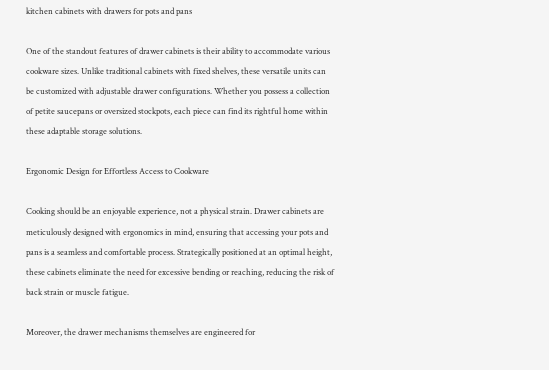kitchen cabinets with drawers for pots and pans

One of the standout features of drawer cabinets is their ability to accommodate various cookware sizes. Unlike traditional cabinets with fixed shelves, these versatile units can be customized with adjustable drawer configurations. Whether you possess a collection of petite saucepans or oversized stockpots, each piece can find its rightful home within these adaptable storage solutions.

Ergonomic Design for Effortless Access to Cookware

Cooking should be an enjoyable experience, not a physical strain. Drawer cabinets are meticulously designed with ergonomics in mind, ensuring that accessing your pots and pans is a seamless and comfortable process. Strategically positioned at an optimal height, these cabinets eliminate the need for excessive bending or reaching, reducing the risk of back strain or muscle fatigue.

Moreover, the drawer mechanisms themselves are engineered for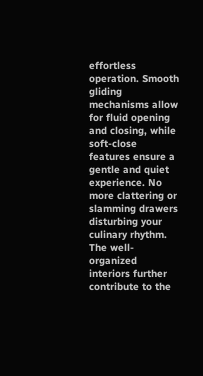effortless operation. Smooth gliding mechanisms allow for fluid opening and closing, while soft-close features ensure a gentle and quiet experience. No more clattering or slamming drawers disturbing your culinary rhythm. The well-organized interiors further contribute to the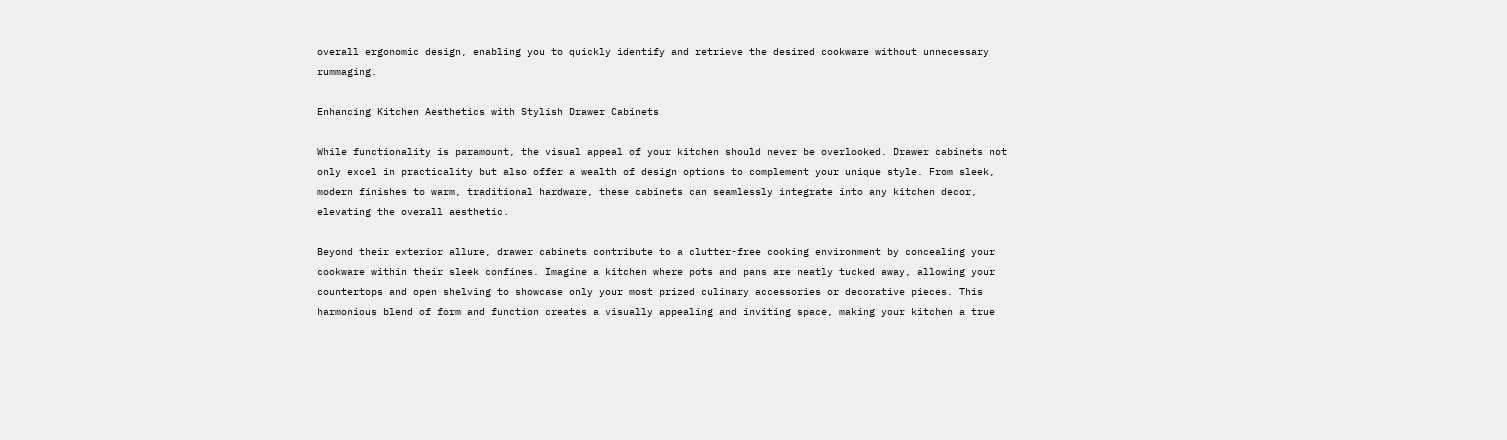overall ergonomic design, enabling you to quickly identify and retrieve the desired cookware without unnecessary rummaging.

Enhancing Kitchen Aesthetics with Stylish Drawer Cabinets

While functionality is paramount, the visual appeal of your kitchen should never be overlooked. Drawer cabinets not only excel in practicality but also offer a wealth of design options to complement your unique style. From sleek, modern finishes to warm, traditional hardware, these cabinets can seamlessly integrate into any kitchen decor, elevating the overall aesthetic.

Beyond their exterior allure, drawer cabinets contribute to a clutter-free cooking environment by concealing your cookware within their sleek confines. Imagine a kitchen where pots and pans are neatly tucked away, allowing your countertops and open shelving to showcase only your most prized culinary accessories or decorative pieces. This harmonious blend of form and function creates a visually appealing and inviting space, making your kitchen a true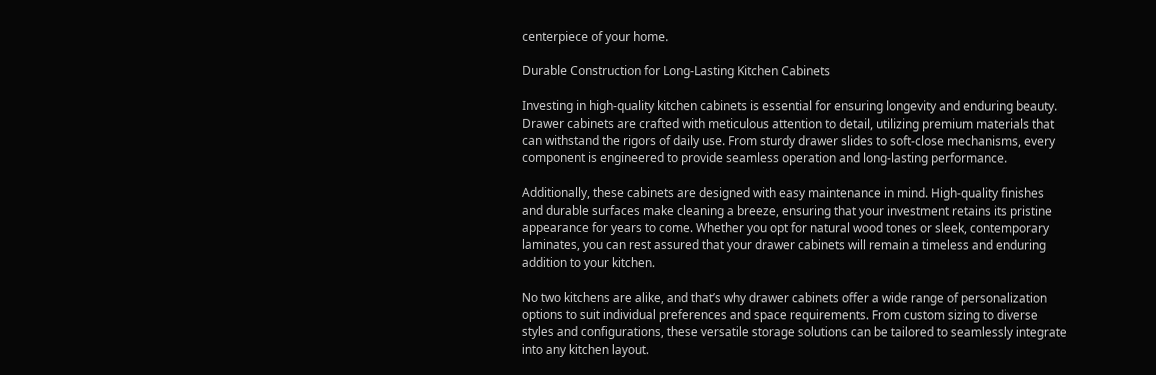centerpiece of your home.

Durable Construction for Long-Lasting Kitchen Cabinets

Investing in high-quality kitchen cabinets is essential for ensuring longevity and enduring beauty. Drawer cabinets are crafted with meticulous attention to detail, utilizing premium materials that can withstand the rigors of daily use. From sturdy drawer slides to soft-close mechanisms, every component is engineered to provide seamless operation and long-lasting performance.

Additionally, these cabinets are designed with easy maintenance in mind. High-quality finishes and durable surfaces make cleaning a breeze, ensuring that your investment retains its pristine appearance for years to come. Whether you opt for natural wood tones or sleek, contemporary laminates, you can rest assured that your drawer cabinets will remain a timeless and enduring addition to your kitchen.

No two kitchens are alike, and that’s why drawer cabinets offer a wide range of personalization options to suit individual preferences and space requirements. From custom sizing to diverse styles and configurations, these versatile storage solutions can be tailored to seamlessly integrate into any kitchen layout.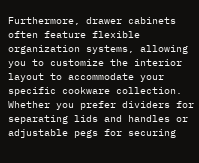Furthermore, drawer cabinets often feature flexible organization systems, allowing you to customize the interior layout to accommodate your specific cookware collection. Whether you prefer dividers for separating lids and handles or adjustable pegs for securing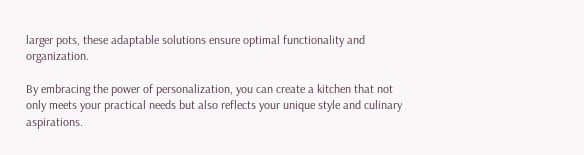larger pots, these adaptable solutions ensure optimal functionality and organization.

By embracing the power of personalization, you can create a kitchen that not only meets your practical needs but also reflects your unique style and culinary aspirations.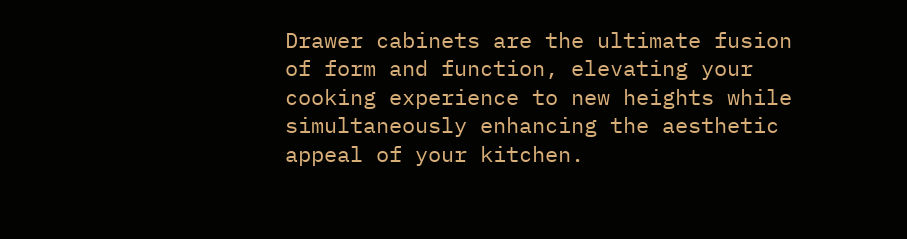Drawer cabinets are the ultimate fusion of form and function, elevating your cooking experience to new heights while simultaneously enhancing the aesthetic appeal of your kitchen.